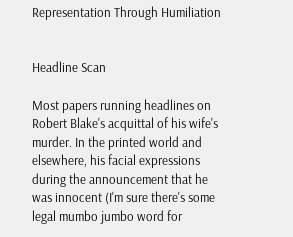Representation Through Humiliation


Headline Scan

Most papers running headlines on Robert Blake's acquittal of his wife's murder. In the printed world and elsewhere, his facial expressions during the announcement that he was innocent (I'm sure there's some legal mumbo jumbo word for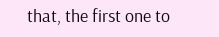that, the first one to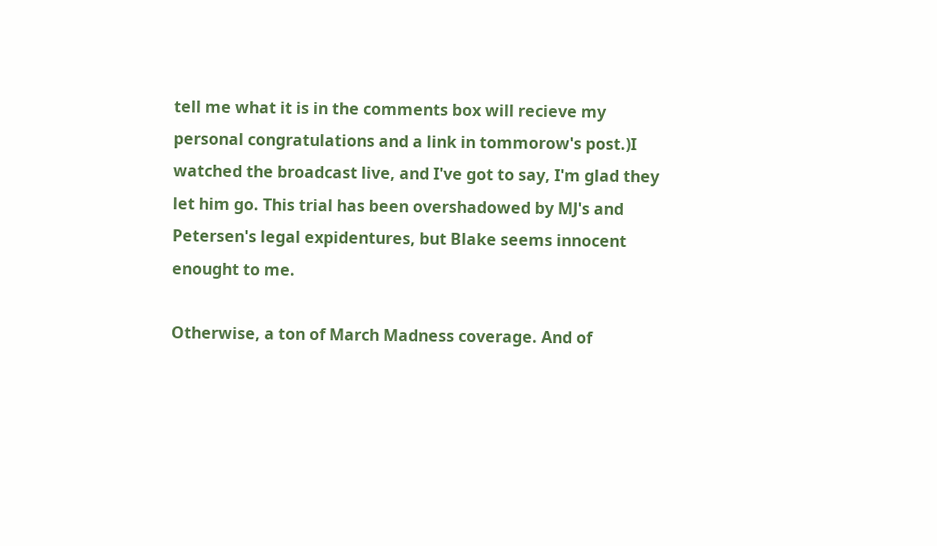tell me what it is in the comments box will recieve my personal congratulations and a link in tommorow's post.)I watched the broadcast live, and I've got to say, I'm glad they let him go. This trial has been overshadowed by MJ's and Petersen's legal expidentures, but Blake seems innocent enought to me.

Otherwise, a ton of March Madness coverage. And of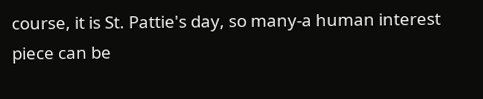course, it is St. Pattie's day, so many-a human interest piece can be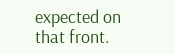expected on that front.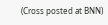(Cross posted at BNN)